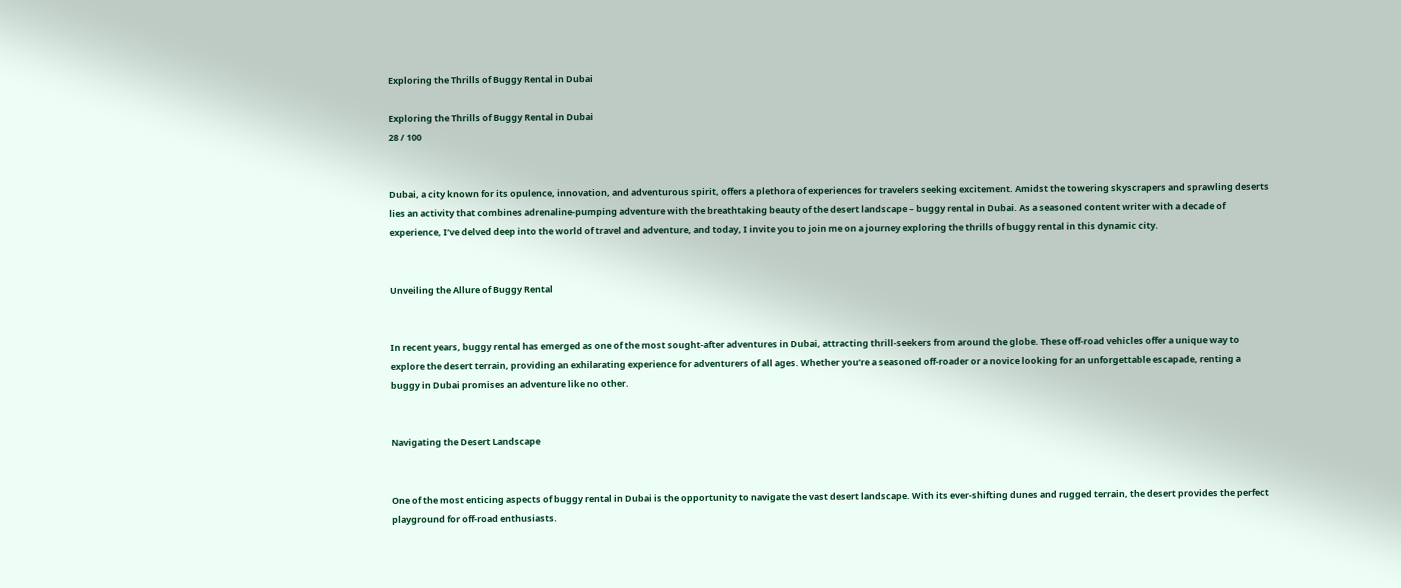Exploring the Thrills of Buggy Rental in Dubai

Exploring the Thrills of Buggy Rental in Dubai
28 / 100


Dubai, a city known for its opulence, innovation, and adventurous spirit, offers a plethora of experiences for travelers seeking excitement. Amidst the towering skyscrapers and sprawling deserts lies an activity that combines adrenaline-pumping adventure with the breathtaking beauty of the desert landscape – buggy rental in Dubai. As a seasoned content writer with a decade of experience, I’ve delved deep into the world of travel and adventure, and today, I invite you to join me on a journey exploring the thrills of buggy rental in this dynamic city.


Unveiling the Allure of Buggy Rental


In recent years, buggy rental has emerged as one of the most sought-after adventures in Dubai, attracting thrill-seekers from around the globe. These off-road vehicles offer a unique way to explore the desert terrain, providing an exhilarating experience for adventurers of all ages. Whether you’re a seasoned off-roader or a novice looking for an unforgettable escapade, renting a buggy in Dubai promises an adventure like no other.


Navigating the Desert Landscape


One of the most enticing aspects of buggy rental in Dubai is the opportunity to navigate the vast desert landscape. With its ever-shifting dunes and rugged terrain, the desert provides the perfect playground for off-road enthusiasts.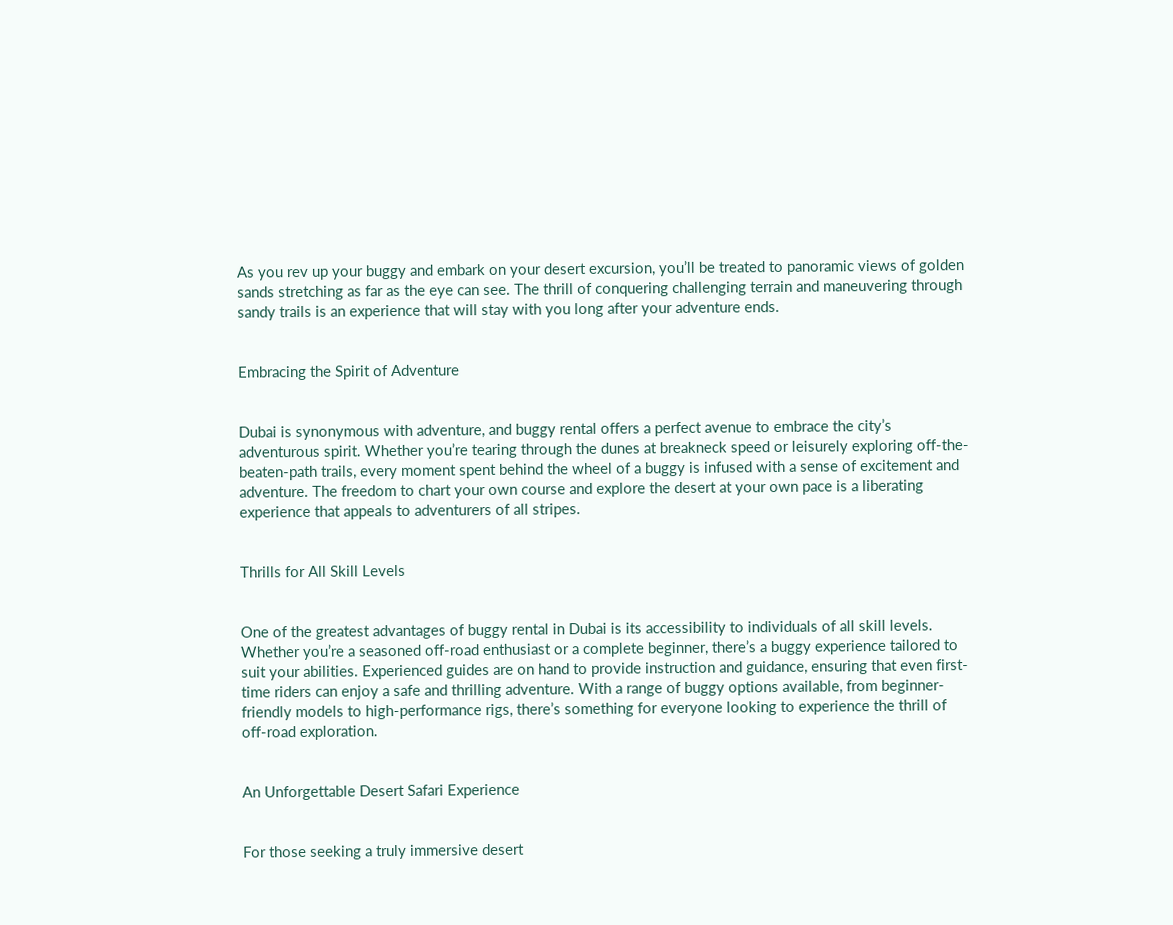As you rev up your buggy and embark on your desert excursion, you’ll be treated to panoramic views of golden sands stretching as far as the eye can see. The thrill of conquering challenging terrain and maneuvering through sandy trails is an experience that will stay with you long after your adventure ends.


Embracing the Spirit of Adventure


Dubai is synonymous with adventure, and buggy rental offers a perfect avenue to embrace the city’s adventurous spirit. Whether you’re tearing through the dunes at breakneck speed or leisurely exploring off-the-beaten-path trails, every moment spent behind the wheel of a buggy is infused with a sense of excitement and adventure. The freedom to chart your own course and explore the desert at your own pace is a liberating experience that appeals to adventurers of all stripes.


Thrills for All Skill Levels


One of the greatest advantages of buggy rental in Dubai is its accessibility to individuals of all skill levels. Whether you’re a seasoned off-road enthusiast or a complete beginner, there’s a buggy experience tailored to suit your abilities. Experienced guides are on hand to provide instruction and guidance, ensuring that even first-time riders can enjoy a safe and thrilling adventure. With a range of buggy options available, from beginner-friendly models to high-performance rigs, there’s something for everyone looking to experience the thrill of off-road exploration.


An Unforgettable Desert Safari Experience


For those seeking a truly immersive desert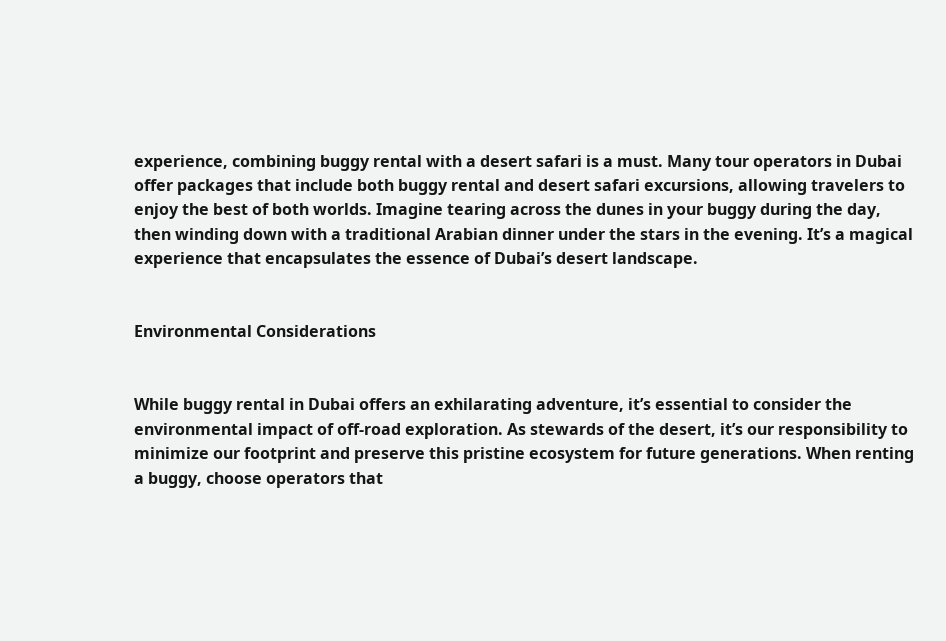experience, combining buggy rental with a desert safari is a must. Many tour operators in Dubai offer packages that include both buggy rental and desert safari excursions, allowing travelers to enjoy the best of both worlds. Imagine tearing across the dunes in your buggy during the day, then winding down with a traditional Arabian dinner under the stars in the evening. It’s a magical experience that encapsulates the essence of Dubai’s desert landscape.


Environmental Considerations


While buggy rental in Dubai offers an exhilarating adventure, it’s essential to consider the environmental impact of off-road exploration. As stewards of the desert, it’s our responsibility to minimize our footprint and preserve this pristine ecosystem for future generations. When renting a buggy, choose operators that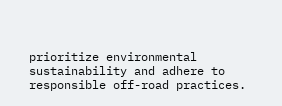prioritize environmental sustainability and adhere to responsible off-road practices.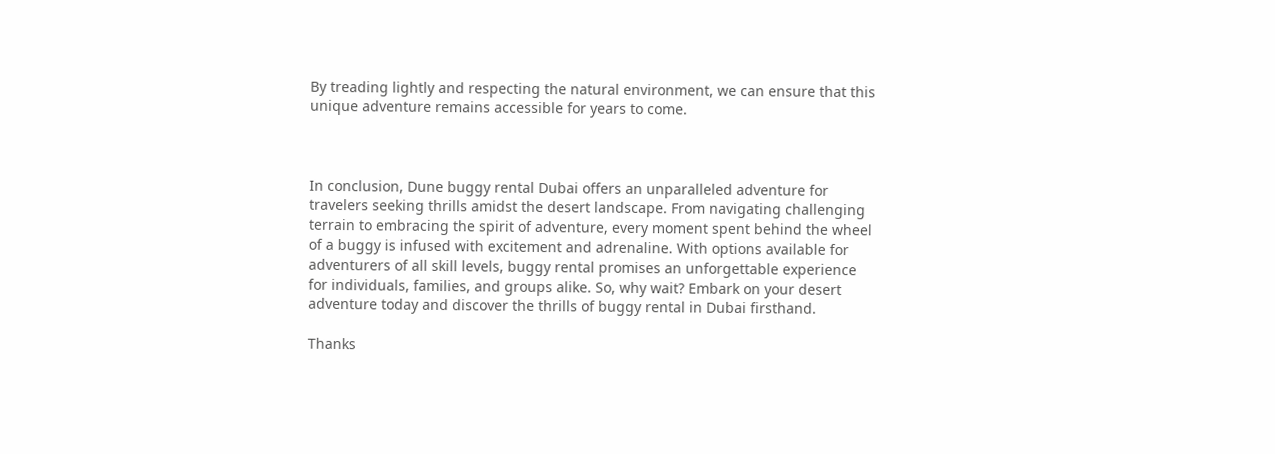By treading lightly and respecting the natural environment, we can ensure that this unique adventure remains accessible for years to come.



In conclusion, Dune buggy rental Dubai offers an unparalleled adventure for travelers seeking thrills amidst the desert landscape. From navigating challenging terrain to embracing the spirit of adventure, every moment spent behind the wheel of a buggy is infused with excitement and adrenaline. With options available for adventurers of all skill levels, buggy rental promises an unforgettable experience for individuals, families, and groups alike. So, why wait? Embark on your desert adventure today and discover the thrills of buggy rental in Dubai firsthand.

Thanks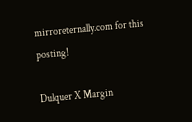mirroreternally.com for this posting!

Dulquer X Margin